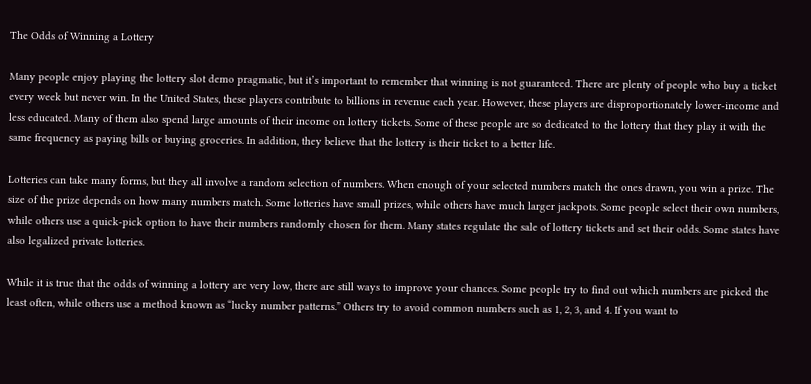The Odds of Winning a Lottery

Many people enjoy playing the lottery slot demo pragmatic, but it’s important to remember that winning is not guaranteed. There are plenty of people who buy a ticket every week but never win. In the United States, these players contribute to billions in revenue each year. However, these players are disproportionately lower-income and less educated. Many of them also spend large amounts of their income on lottery tickets. Some of these people are so dedicated to the lottery that they play it with the same frequency as paying bills or buying groceries. In addition, they believe that the lottery is their ticket to a better life.

Lotteries can take many forms, but they all involve a random selection of numbers. When enough of your selected numbers match the ones drawn, you win a prize. The size of the prize depends on how many numbers match. Some lotteries have small prizes, while others have much larger jackpots. Some people select their own numbers, while others use a quick-pick option to have their numbers randomly chosen for them. Many states regulate the sale of lottery tickets and set their odds. Some states have also legalized private lotteries.

While it is true that the odds of winning a lottery are very low, there are still ways to improve your chances. Some people try to find out which numbers are picked the least often, while others use a method known as “lucky number patterns.” Others try to avoid common numbers such as 1, 2, 3, and 4. If you want to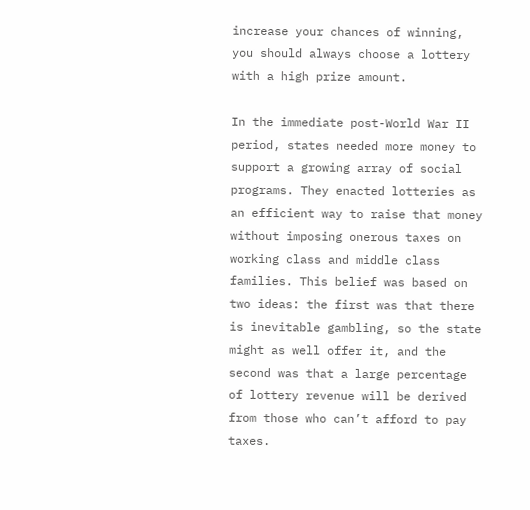increase your chances of winning, you should always choose a lottery with a high prize amount.

In the immediate post-World War II period, states needed more money to support a growing array of social programs. They enacted lotteries as an efficient way to raise that money without imposing onerous taxes on working class and middle class families. This belief was based on two ideas: the first was that there is inevitable gambling, so the state might as well offer it, and the second was that a large percentage of lottery revenue will be derived from those who can’t afford to pay taxes.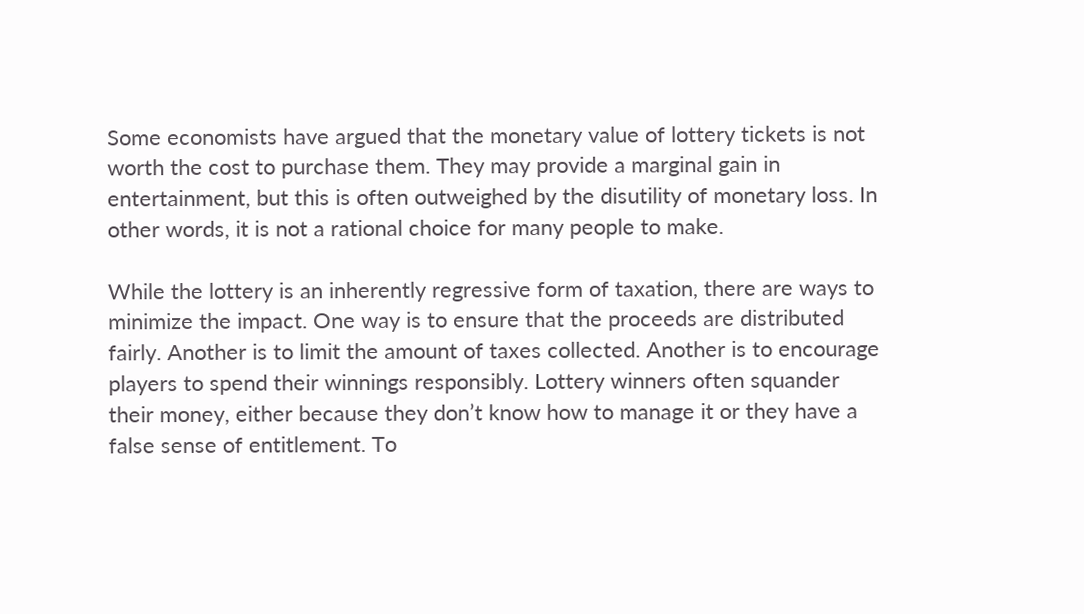Some economists have argued that the monetary value of lottery tickets is not worth the cost to purchase them. They may provide a marginal gain in entertainment, but this is often outweighed by the disutility of monetary loss. In other words, it is not a rational choice for many people to make.

While the lottery is an inherently regressive form of taxation, there are ways to minimize the impact. One way is to ensure that the proceeds are distributed fairly. Another is to limit the amount of taxes collected. Another is to encourage players to spend their winnings responsibly. Lottery winners often squander their money, either because they don’t know how to manage it or they have a false sense of entitlement. To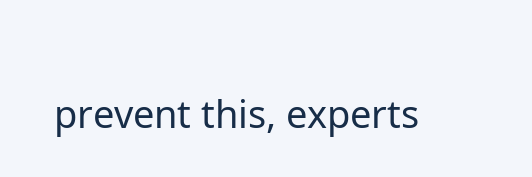prevent this, experts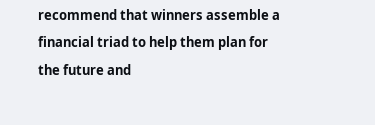recommend that winners assemble a financial triad to help them plan for the future and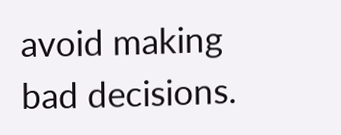avoid making bad decisions.